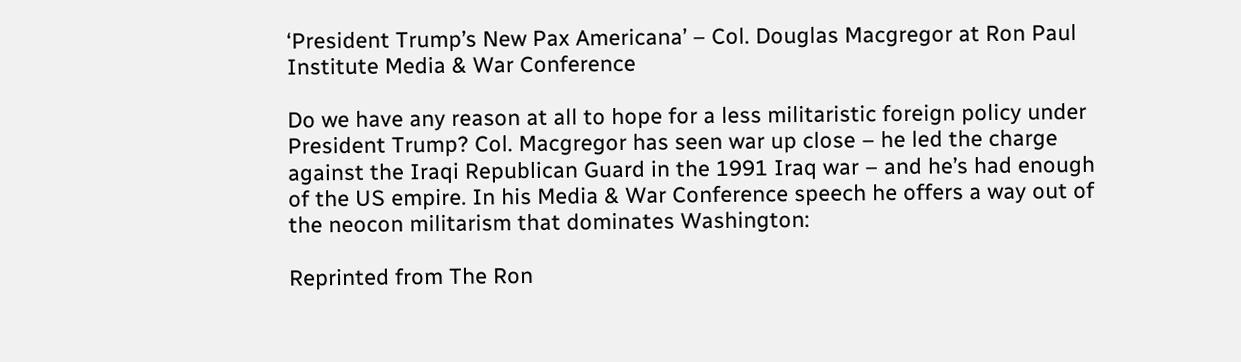‘President Trump’s New Pax Americana’ – Col. Douglas Macgregor at Ron Paul Institute Media & War Conference

Do we have any reason at all to hope for a less militaristic foreign policy under President Trump? Col. Macgregor has seen war up close – he led the charge against the Iraqi Republican Guard in the 1991 Iraq war – and he’s had enough of the US empire. In his Media & War Conference speech he offers a way out of the neocon militarism that dominates Washington:

Reprinted from The Ron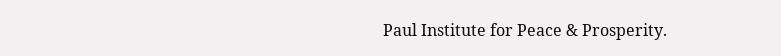Paul Institute for Peace & Prosperity.